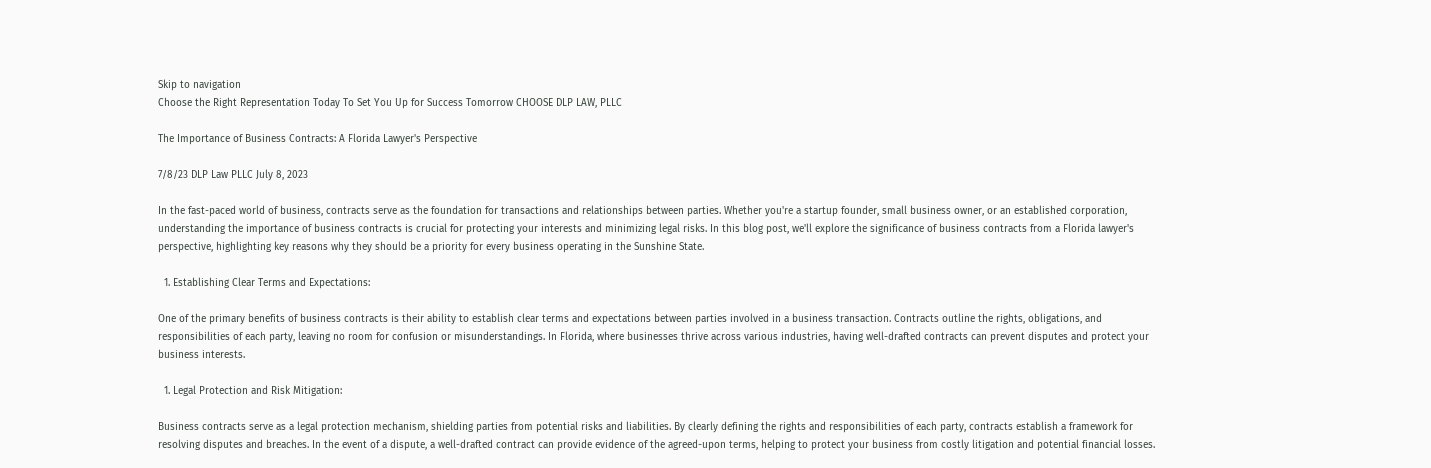Skip to navigation
Choose the Right Representation Today To Set You Up for Success Tomorrow CHOOSE DLP LAW, PLLC

The Importance of Business Contracts: A Florida Lawyer's Perspective

7/8/23 DLP Law PLLC July 8, 2023

In the fast-paced world of business, contracts serve as the foundation for transactions and relationships between parties. Whether you're a startup founder, small business owner, or an established corporation, understanding the importance of business contracts is crucial for protecting your interests and minimizing legal risks. In this blog post, we'll explore the significance of business contracts from a Florida lawyer's perspective, highlighting key reasons why they should be a priority for every business operating in the Sunshine State.

  1. Establishing Clear Terms and Expectations:

One of the primary benefits of business contracts is their ability to establish clear terms and expectations between parties involved in a business transaction. Contracts outline the rights, obligations, and responsibilities of each party, leaving no room for confusion or misunderstandings. In Florida, where businesses thrive across various industries, having well-drafted contracts can prevent disputes and protect your business interests.

  1. Legal Protection and Risk Mitigation:

Business contracts serve as a legal protection mechanism, shielding parties from potential risks and liabilities. By clearly defining the rights and responsibilities of each party, contracts establish a framework for resolving disputes and breaches. In the event of a dispute, a well-drafted contract can provide evidence of the agreed-upon terms, helping to protect your business from costly litigation and potential financial losses.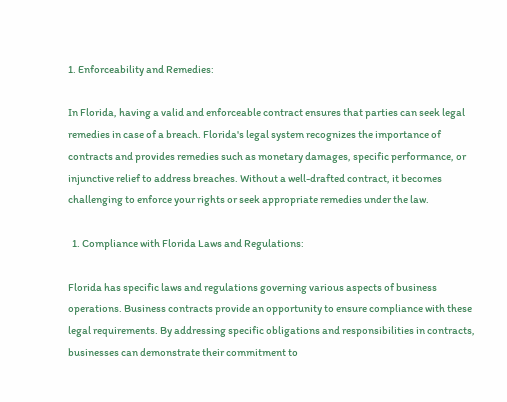1. Enforceability and Remedies:

In Florida, having a valid and enforceable contract ensures that parties can seek legal remedies in case of a breach. Florida's legal system recognizes the importance of contracts and provides remedies such as monetary damages, specific performance, or injunctive relief to address breaches. Without a well-drafted contract, it becomes challenging to enforce your rights or seek appropriate remedies under the law.

  1. Compliance with Florida Laws and Regulations:

Florida has specific laws and regulations governing various aspects of business operations. Business contracts provide an opportunity to ensure compliance with these legal requirements. By addressing specific obligations and responsibilities in contracts, businesses can demonstrate their commitment to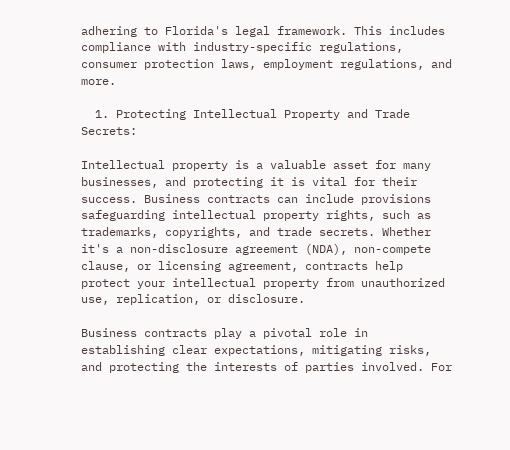adhering to Florida's legal framework. This includes compliance with industry-specific regulations, consumer protection laws, employment regulations, and more.

  1. Protecting Intellectual Property and Trade Secrets:

Intellectual property is a valuable asset for many businesses, and protecting it is vital for their success. Business contracts can include provisions safeguarding intellectual property rights, such as trademarks, copyrights, and trade secrets. Whether it's a non-disclosure agreement (NDA), non-compete clause, or licensing agreement, contracts help protect your intellectual property from unauthorized use, replication, or disclosure.

Business contracts play a pivotal role in establishing clear expectations, mitigating risks, and protecting the interests of parties involved. For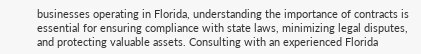businesses operating in Florida, understanding the importance of contracts is essential for ensuring compliance with state laws, minimizing legal disputes, and protecting valuable assets. Consulting with an experienced Florida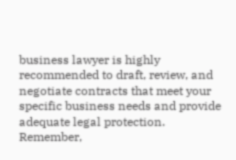business lawyer is highly recommended to draft, review, and negotiate contracts that meet your specific business needs and provide adequate legal protection. Remember,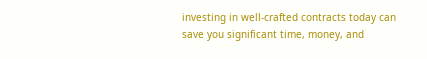investing in well-crafted contracts today can save you significant time, money, and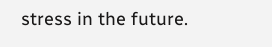stress in the future.